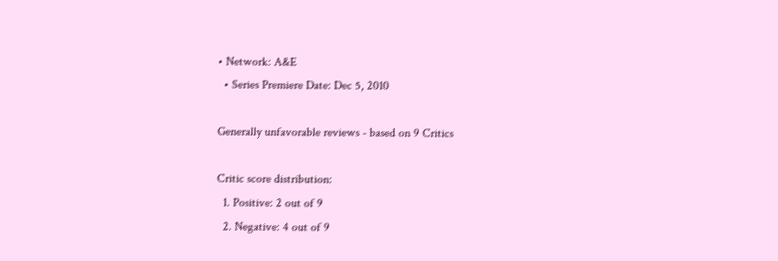• Network: A&E
  • Series Premiere Date: Dec 5, 2010

Generally unfavorable reviews - based on 9 Critics

Critic score distribution:
  1. Positive: 2 out of 9
  2. Negative: 4 out of 9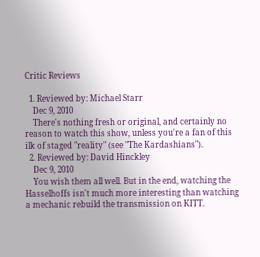Critic Reviews

  1. Reviewed by: Michael Starr
    Dec 9, 2010
    There's nothing fresh or original, and certainly no reason to watch this show, unless you're a fan of this ilk of staged "reality" (see "The Kardashians").
  2. Reviewed by: David Hinckley
    Dec 9, 2010
    You wish them all well. But in the end, watching the Hasselhoffs isn't much more interesting than watching a mechanic rebuild the transmission on KITT.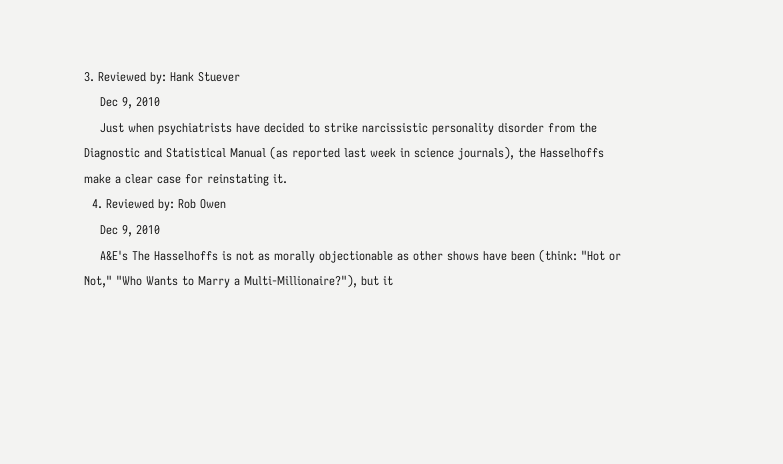3. Reviewed by: Hank Stuever
    Dec 9, 2010
    Just when psychiatrists have decided to strike narcissistic personality disorder from the Diagnostic and Statistical Manual (as reported last week in science journals), the Hasselhoffs make a clear case for reinstating it.
  4. Reviewed by: Rob Owen
    Dec 9, 2010
    A&E's The Hasselhoffs is not as morally objectionable as other shows have been (think: "Hot or Not," "Who Wants to Marry a Multi-Millionaire?"), but it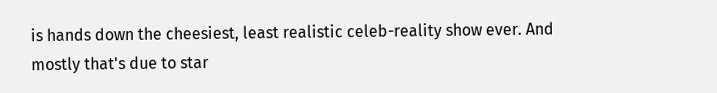is hands down the cheesiest, least realistic celeb-reality show ever. And mostly that's due to star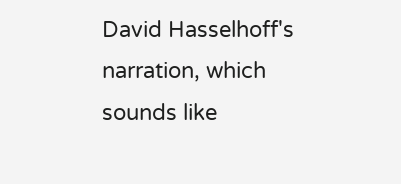David Hasselhoff's narration, which sounds like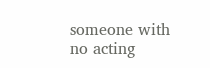someone with no acting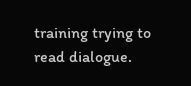training trying to read dialogue.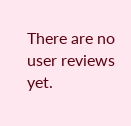There are no user reviews yet.